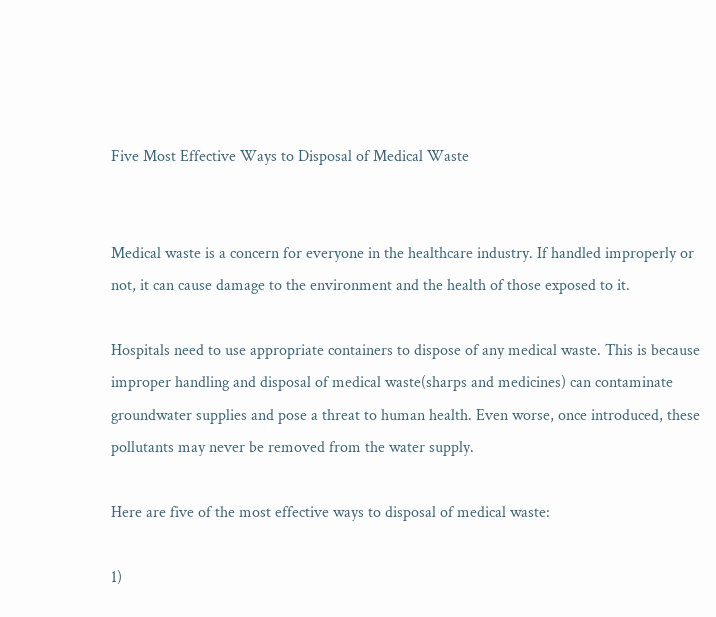Five Most Effective Ways to Disposal of Medical Waste


Medical waste is a concern for everyone in the healthcare industry. If handled improperly or not, it can cause damage to the environment and the health of those exposed to it.

Hospitals need to use appropriate containers to dispose of any medical waste. This is because improper handling and disposal of medical waste(sharps and medicines) can contaminate groundwater supplies and pose a threat to human health. Even worse, once introduced, these pollutants may never be removed from the water supply.

Here are five of the most effective ways to disposal of medical waste:

1)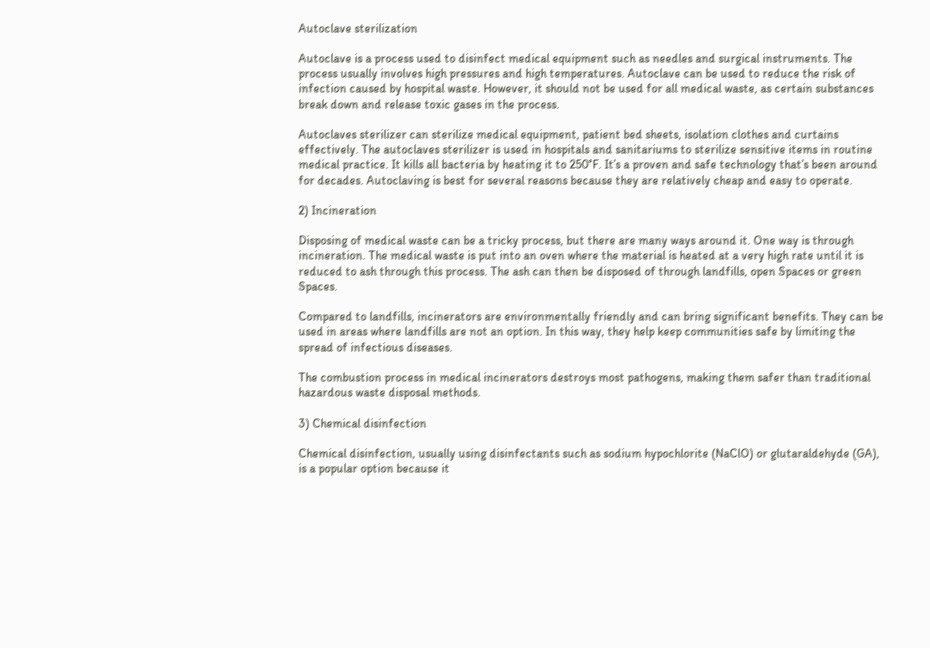Autoclave sterilization

Autoclave is a process used to disinfect medical equipment such as needles and surgical instruments. The process usually involves high pressures and high temperatures. Autoclave can be used to reduce the risk of infection caused by hospital waste. However, it should not be used for all medical waste, as certain substances break down and release toxic gases in the process.

Autoclaves sterilizer can sterilize medical equipment, patient bed sheets, isolation clothes and curtains effectively. The autoclaves sterilizer is used in hospitals and sanitariums to sterilize sensitive items in routine medical practice. It kills all bacteria by heating it to 250°F. It’s a proven and safe technology that’s been around for decades. Autoclaving is best for several reasons because they are relatively cheap and easy to operate.

2) Incineration

Disposing of medical waste can be a tricky process, but there are many ways around it. One way is through incineration. The medical waste is put into an oven where the material is heated at a very high rate until it is reduced to ash through this process. The ash can then be disposed of through landfills, open Spaces or green Spaces.

Compared to landfills, incinerators are environmentally friendly and can bring significant benefits. They can be used in areas where landfills are not an option. In this way, they help keep communities safe by limiting the spread of infectious diseases.

The combustion process in medical incinerators destroys most pathogens, making them safer than traditional hazardous waste disposal methods.

3) Chemical disinfection

Chemical disinfection, usually using disinfectants such as sodium hypochlorite (NaClO) or glutaraldehyde (GA), is a popular option because it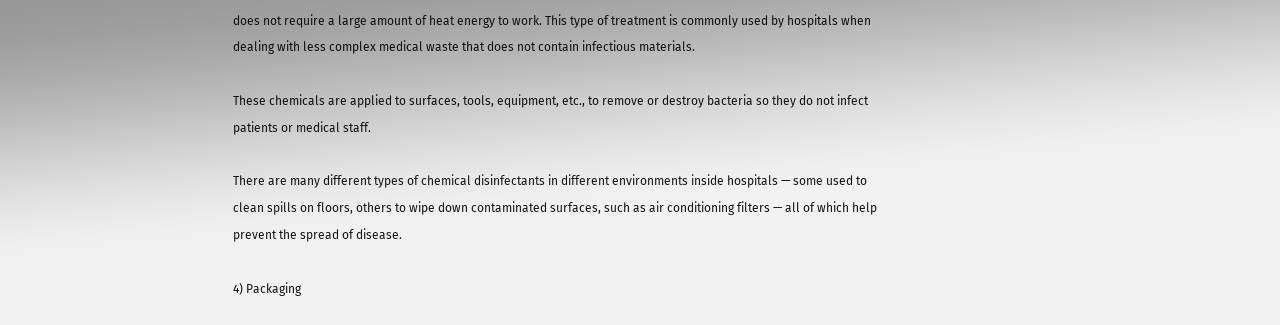does not require a large amount of heat energy to work. This type of treatment is commonly used by hospitals when dealing with less complex medical waste that does not contain infectious materials.

These chemicals are applied to surfaces, tools, equipment, etc., to remove or destroy bacteria so they do not infect patients or medical staff.

There are many different types of chemical disinfectants in different environments inside hospitals — some used to clean spills on floors, others to wipe down contaminated surfaces, such as air conditioning filters — all of which help prevent the spread of disease.

4) Packaging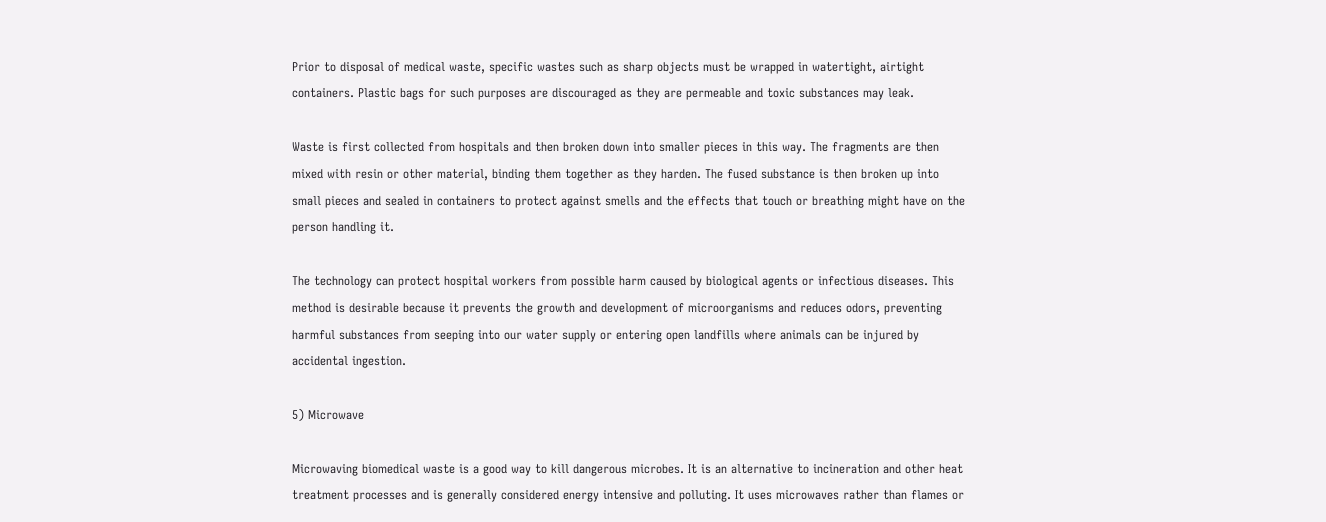Prior to disposal of medical waste, specific wastes such as sharp objects must be wrapped in watertight, airtight containers. Plastic bags for such purposes are discouraged as they are permeable and toxic substances may leak.

Waste is first collected from hospitals and then broken down into smaller pieces in this way. The fragments are then mixed with resin or other material, binding them together as they harden. The fused substance is then broken up into small pieces and sealed in containers to protect against smells and the effects that touch or breathing might have on the person handling it.

The technology can protect hospital workers from possible harm caused by biological agents or infectious diseases. This method is desirable because it prevents the growth and development of microorganisms and reduces odors, preventing harmful substances from seeping into our water supply or entering open landfills where animals can be injured by accidental ingestion.

5) Microwave

Microwaving biomedical waste is a good way to kill dangerous microbes. It is an alternative to incineration and other heat treatment processes and is generally considered energy intensive and polluting. It uses microwaves rather than flames or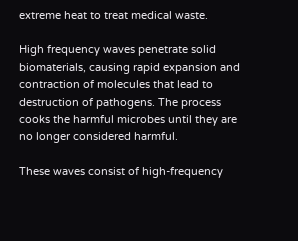extreme heat to treat medical waste.

High frequency waves penetrate solid biomaterials, causing rapid expansion and contraction of molecules that lead to destruction of pathogens. The process cooks the harmful microbes until they are no longer considered harmful.

These waves consist of high-frequency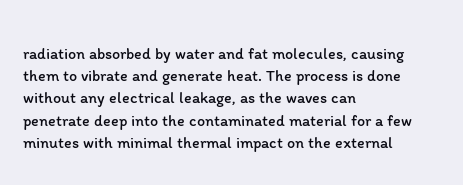radiation absorbed by water and fat molecules, causing them to vibrate and generate heat. The process is done without any electrical leakage, as the waves can penetrate deep into the contaminated material for a few minutes with minimal thermal impact on the external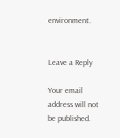environment.


Leave a Reply

Your email address will not be published.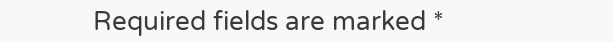Required fields are marked *